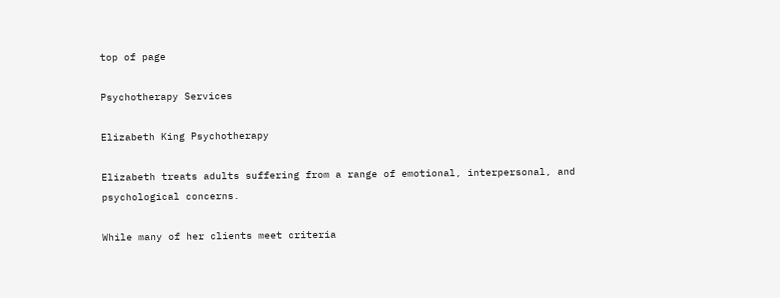top of page

Psychotherapy Services

Elizabeth King Psychotherapy

Elizabeth treats adults suffering from a range of emotional, interpersonal, and psychological concerns.

While many of her clients meet criteria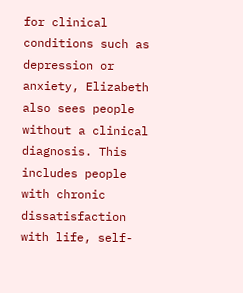for clinical conditions such as depression or anxiety, Elizabeth also sees people without a clinical diagnosis. This includes people with chronic dissatisfaction with life, self-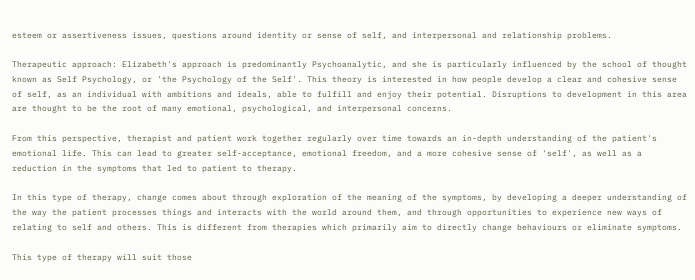esteem or assertiveness issues, questions around identity or sense of self, and interpersonal and relationship problems.

Therapeutic approach: Elizabeth's approach is predominantly Psychoanalytic, and she is particularly influenced by the school of thought known as Self Psychology, or 'the Psychology of the Self'. This theory is interested in how people develop a clear and cohesive sense of self, as an individual with ambitions and ideals, able to fulfill and enjoy their potential. Disruptions to development in this area are thought to be the root of many emotional, psychological, and interpersonal concerns.

From this perspective, therapist and patient work together regularly over time towards an in-depth understanding of the patient's emotional life. This can lead to greater self-acceptance, emotional freedom, and a more cohesive sense of 'self', as well as a reduction in the symptoms that led to patient to therapy.

In this type of therapy, change comes about through exploration of the meaning of the symptoms, by developing a deeper understanding of the way the patient processes things and interacts with the world around them, and through opportunities to experience new ways of relating to self and others. This is different from therapies which primarily aim to directly change behaviours or eliminate symptoms.

This type of therapy will suit those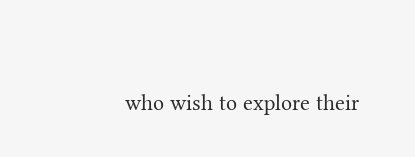who wish to explore their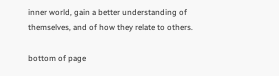inner world, gain a better understanding of themselves, and of how they relate to others.

bottom of page